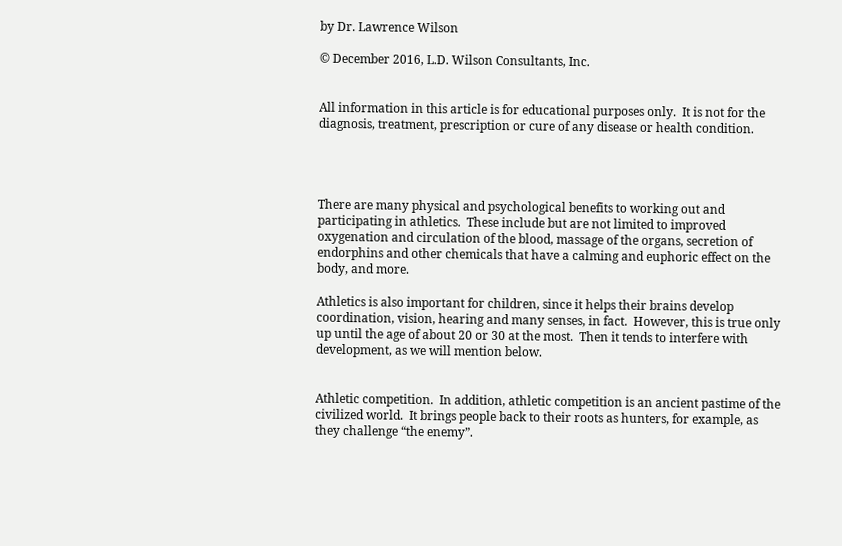by Dr. Lawrence Wilson

© December 2016, L.D. Wilson Consultants, Inc.


All information in this article is for educational purposes only.  It is not for the diagnosis, treatment, prescription or cure of any disease or health condition.




There are many physical and psychological benefits to working out and participating in athletics.  These include but are not limited to improved oxygenation and circulation of the blood, massage of the organs, secretion of endorphins and other chemicals that have a calming and euphoric effect on the body, and more.

Athletics is also important for children, since it helps their brains develop coordination, vision, hearing and many senses, in fact.  However, this is true only up until the age of about 20 or 30 at the most.  Then it tends to interfere with development, as we will mention below.


Athletic competition.  In addition, athletic competition is an ancient pastime of the civilized world.  It brings people back to their roots as hunters, for example, as they challenge “the enemy”.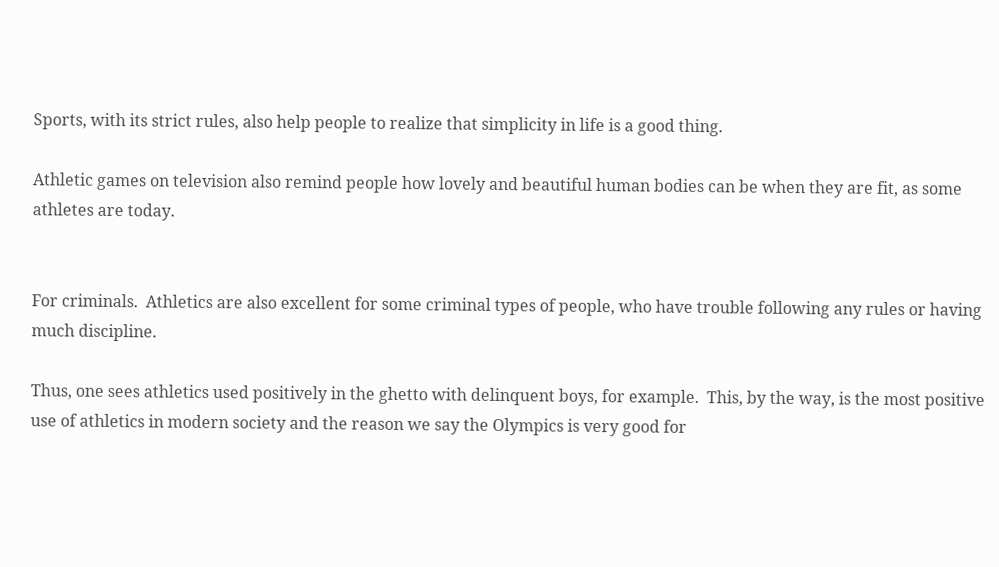Sports, with its strict rules, also help people to realize that simplicity in life is a good thing.

Athletic games on television also remind people how lovely and beautiful human bodies can be when they are fit, as some athletes are today.


For criminals.  Athletics are also excellent for some criminal types of people, who have trouble following any rules or having much discipline.

Thus, one sees athletics used positively in the ghetto with delinquent boys, for example.  This, by the way, is the most positive use of athletics in modern society and the reason we say the Olympics is very good for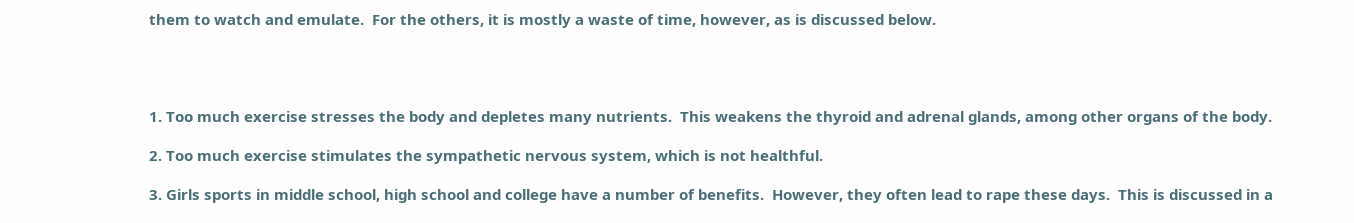them to watch and emulate.  For the others, it is mostly a waste of time, however, as is discussed below.




1. Too much exercise stresses the body and depletes many nutrients.  This weakens the thyroid and adrenal glands, among other organs of the body.

2. Too much exercise stimulates the sympathetic nervous system, which is not healthful.

3. Girls sports in middle school, high school and college have a number of benefits.  However, they often lead to rape these days.  This is discussed in a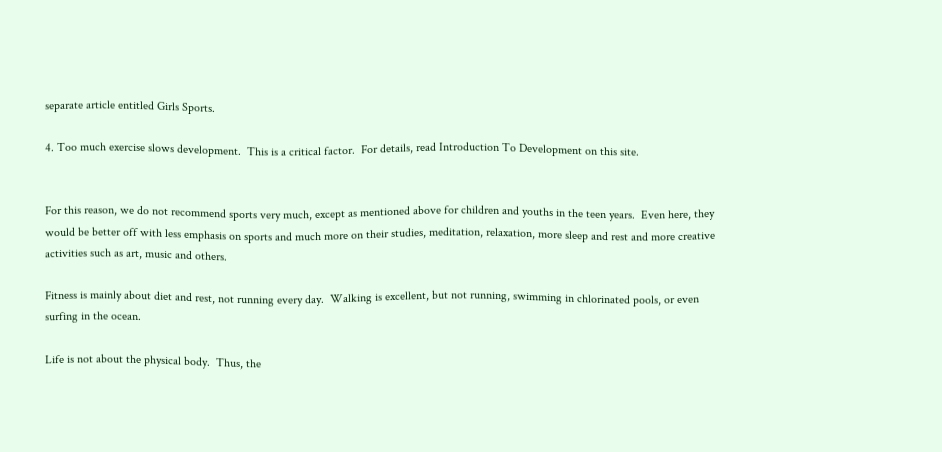separate article entitled Girls Sports.

4. Too much exercise slows development.  This is a critical factor.  For details, read Introduction To Development on this site.


For this reason, we do not recommend sports very much, except as mentioned above for children and youths in the teen years.  Even here, they would be better off with less emphasis on sports and much more on their studies, meditation, relaxation, more sleep and rest and more creative activities such as art, music and others.

Fitness is mainly about diet and rest, not running every day.  Walking is excellent, but not running, swimming in chlorinated pools, or even surfing in the ocean.

Life is not about the physical body.  Thus, the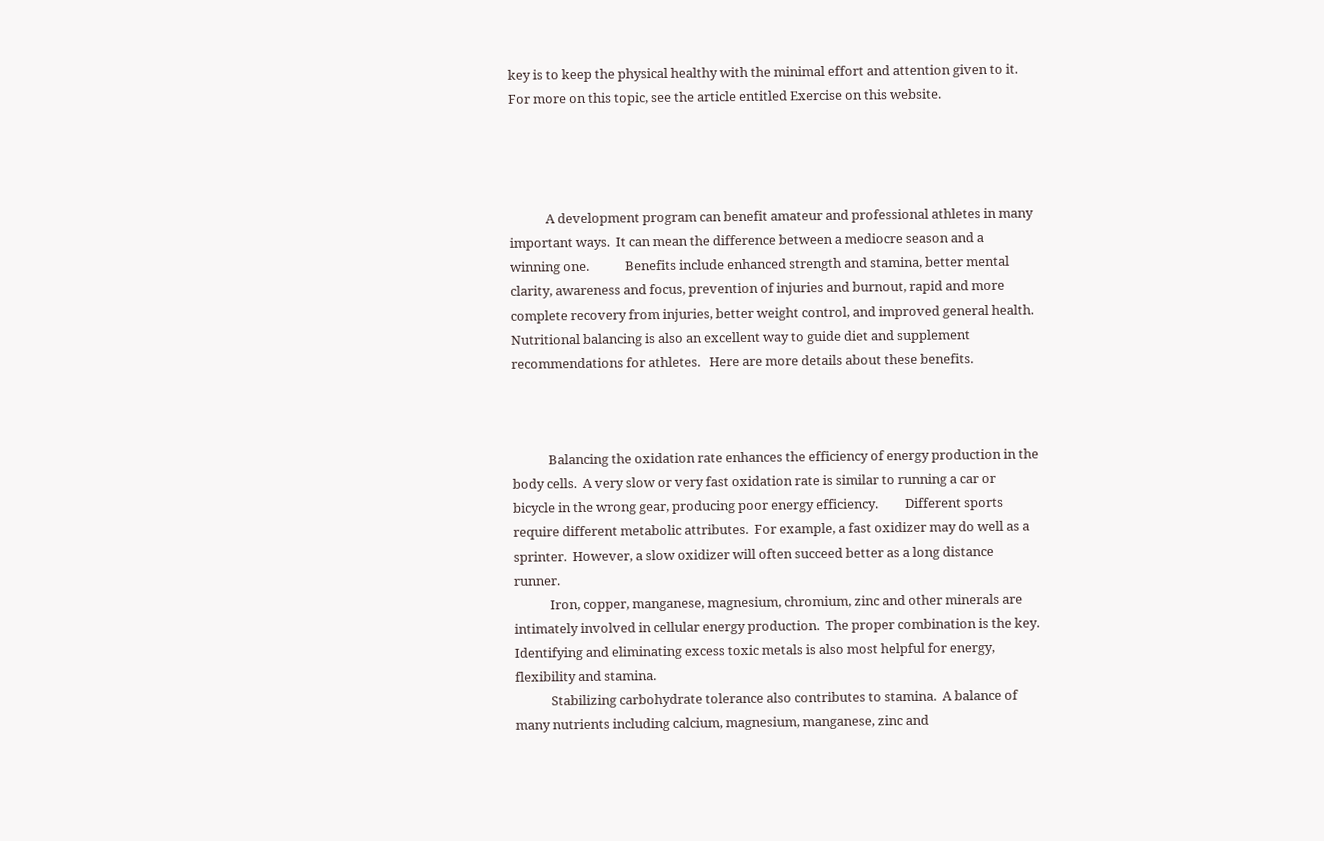key is to keep the physical healthy with the minimal effort and attention given to it.  For more on this topic, see the article entitled Exercise on this website.




            A development program can benefit amateur and professional athletes in many important ways.  It can mean the difference between a mediocre season and a winning one.            Benefits include enhanced strength and stamina, better mental clarity, awareness and focus, prevention of injuries and burnout, rapid and more complete recovery from injuries, better weight control, and improved general health.  Nutritional balancing is also an excellent way to guide diet and supplement recommendations for athletes.   Here are more details about these benefits.



            Balancing the oxidation rate enhances the efficiency of energy production in the body cells.  A very slow or very fast oxidation rate is similar to running a car or bicycle in the wrong gear, producing poor energy efficiency.         Different sports require different metabolic attributes.  For example, a fast oxidizer may do well as a sprinter.  However, a slow oxidizer will often succeed better as a long distance runner.
            Iron, copper, manganese, magnesium, chromium, zinc and other minerals are intimately involved in cellular energy production.  The proper combination is the key.  Identifying and eliminating excess toxic metals is also most helpful for energy, flexibility and stamina.
            Stabilizing carbohydrate tolerance also contributes to stamina.  A balance of many nutrients including calcium, magnesium, manganese, zinc and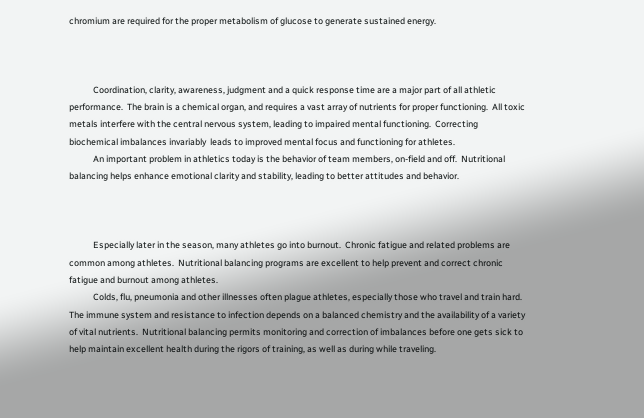chromium are required for the proper metabolism of glucose to generate sustained energy.



            Coordination, clarity, awareness, judgment and a quick response time are a major part of all athletic performance.  The brain is a chemical organ, and requires a vast array of nutrients for proper functioning.  All toxic metals interfere with the central nervous system, leading to impaired mental functioning.  Correcting biochemical imbalances invariably  leads to improved mental focus and functioning for athletes.
            An important problem in athletics today is the behavior of team members, on-field and off.  Nutritional balancing helps enhance emotional clarity and stability, leading to better attitudes and behavior.



            Especially later in the season, many athletes go into burnout.  Chronic fatigue and related problems are common among athletes.  Nutritional balancing programs are excellent to help prevent and correct chronic fatigue and burnout among athletes.
            Colds, flu, pneumonia and other illnesses often plague athletes, especially those who travel and train hard.   The immune system and resistance to infection depends on a balanced chemistry and the availability of a variety of vital nutrients.  Nutritional balancing permits monitoring and correction of imbalances before one gets sick to help maintain excellent health during the rigors of training, as well as during while traveling.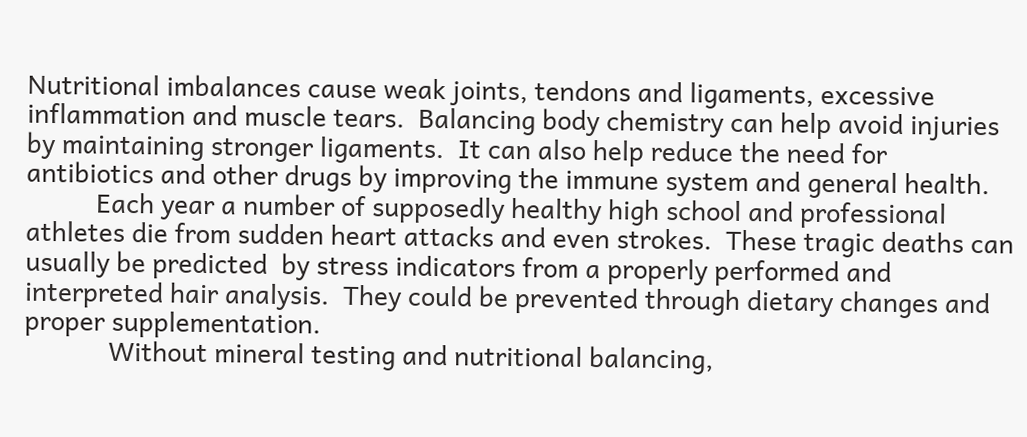Nutritional imbalances cause weak joints, tendons and ligaments, excessive inflammation and muscle tears.  Balancing body chemistry can help avoid injuries by maintaining stronger ligaments.  It can also help reduce the need for antibiotics and other drugs by improving the immune system and general health.
          Each year a number of supposedly healthy high school and professional athletes die from sudden heart attacks and even strokes.  These tragic deaths can usually be predicted  by stress indicators from a properly performed and interpreted hair analysis.  They could be prevented through dietary changes and proper supplementation.
            Without mineral testing and nutritional balancing,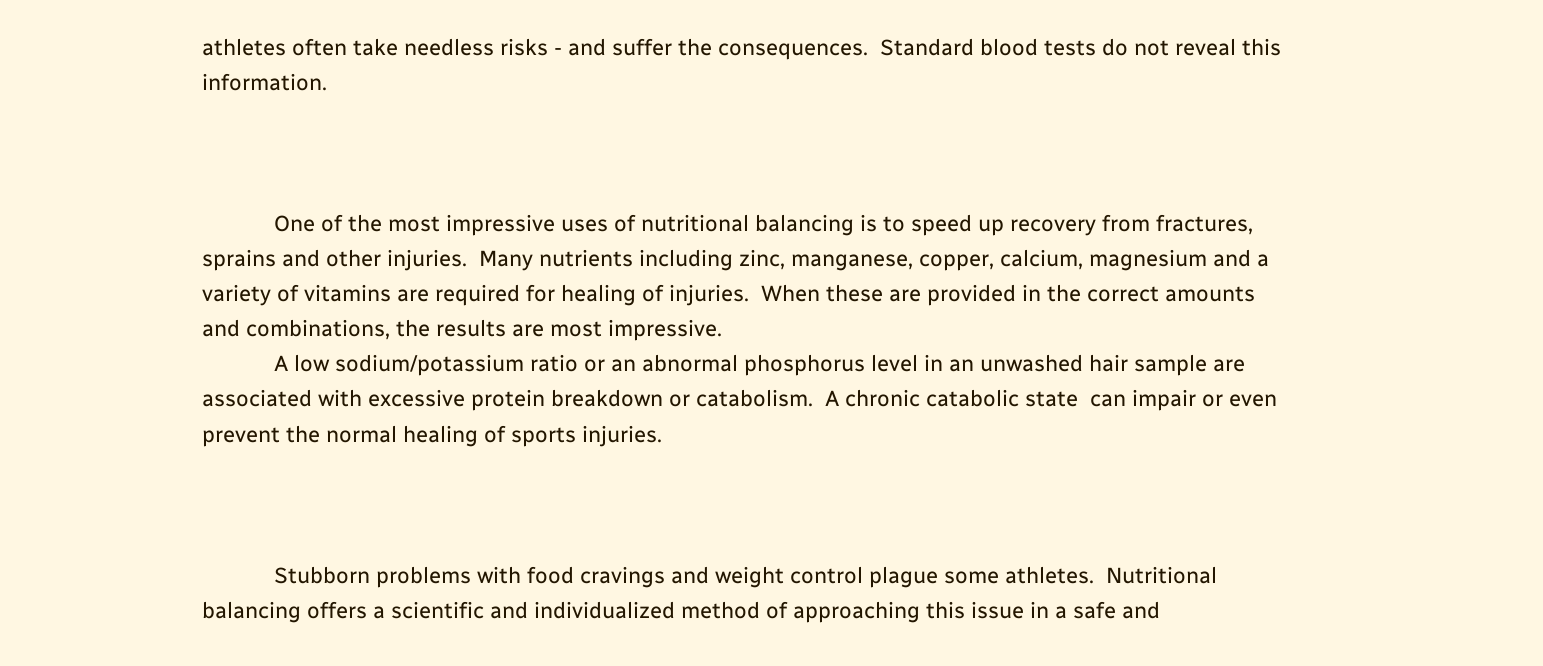athletes often take needless risks - and suffer the consequences.  Standard blood tests do not reveal this information.



            One of the most impressive uses of nutritional balancing is to speed up recovery from fractures, sprains and other injuries.  Many nutrients including zinc, manganese, copper, calcium, magnesium and a variety of vitamins are required for healing of injuries.  When these are provided in the correct amounts and combinations, the results are most impressive.
            A low sodium/potassium ratio or an abnormal phosphorus level in an unwashed hair sample are associated with excessive protein breakdown or catabolism.  A chronic catabolic state  can impair or even prevent the normal healing of sports injuries.



            Stubborn problems with food cravings and weight control plague some athletes.  Nutritional balancing offers a scientific and individualized method of approaching this issue in a safe and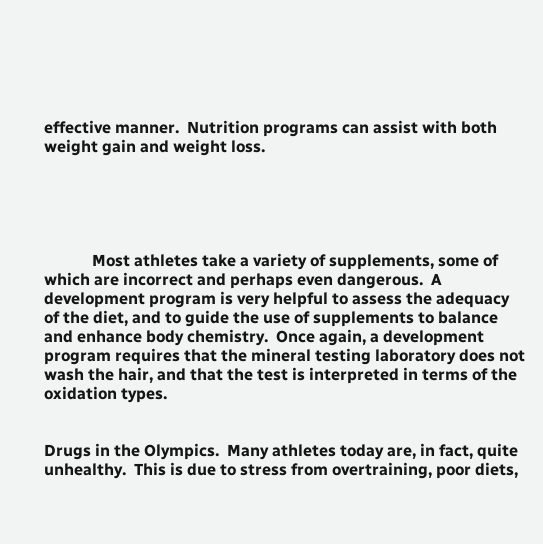effective manner.  Nutrition programs can assist with both weight gain and weight loss.





            Most athletes take a variety of supplements, some of which are incorrect and perhaps even dangerous.  A development program is very helpful to assess the adequacy of the diet, and to guide the use of supplements to balance and enhance body chemistry.  Once again, a development program requires that the mineral testing laboratory does not wash the hair, and that the test is interpreted in terms of the oxidation types.


Drugs in the Olympics.  Many athletes today are, in fact, quite unhealthy.  This is due to stress from overtraining, poor diets,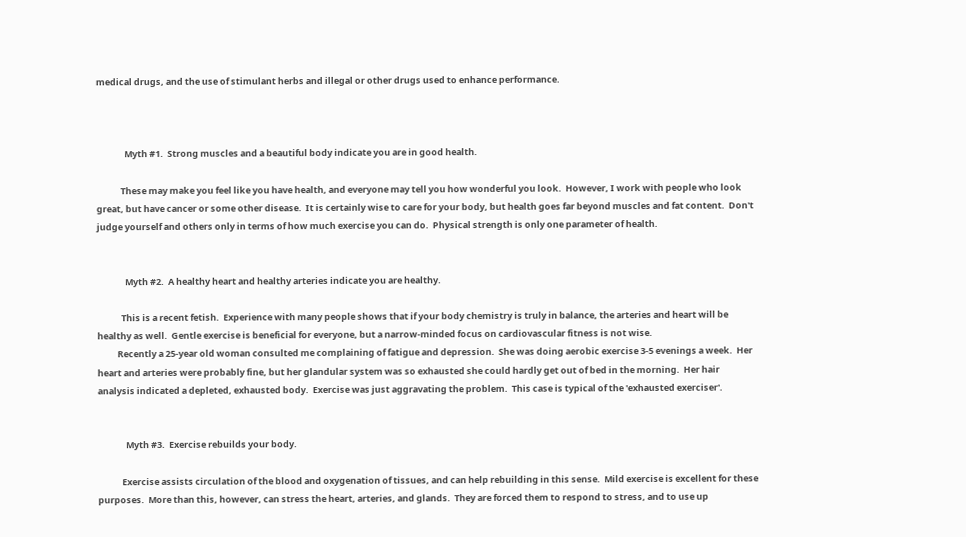medical drugs, and the use of stimulant herbs and illegal or other drugs used to enhance performance.



              Myth #1.  Strong muscles and a beautiful body indicate you are in good health.

            These may make you feel like you have health, and everyone may tell you how wonderful you look.  However, I work with people who look great, but have cancer or some other disease.  It is certainly wise to care for your body, but health goes far beyond muscles and fat content.  Don't judge yourself and others only in terms of how much exercise you can do.  Physical strength is only one parameter of health.


              Myth #2.  A healthy heart and healthy arteries indicate you are healthy.

            This is a recent fetish.  Experience with many people shows that if your body chemistry is truly in balance, the arteries and heart will be healthy as well.  Gentle exercise is beneficial for everyone, but a narrow-minded focus on cardiovascular fitness is not wise.
          Recently a 25-year old woman consulted me complaining of fatigue and depression.  She was doing aerobic exercise 3-5 evenings a week.  Her heart and arteries were probably fine, but her glandular system was so exhausted she could hardly get out of bed in the morning.  Her hair analysis indicated a depleted, exhausted body.  Exercise was just aggravating the problem.  This case is typical of the 'exhausted exerciser'.


              Myth #3.  Exercise rebuilds your body.

            Exercise assists circulation of the blood and oxygenation of tissues, and can help rebuilding in this sense.  Mild exercise is excellent for these purposes.  More than this, however, can stress the heart, arteries, and glands.  They are forced them to respond to stress, and to use up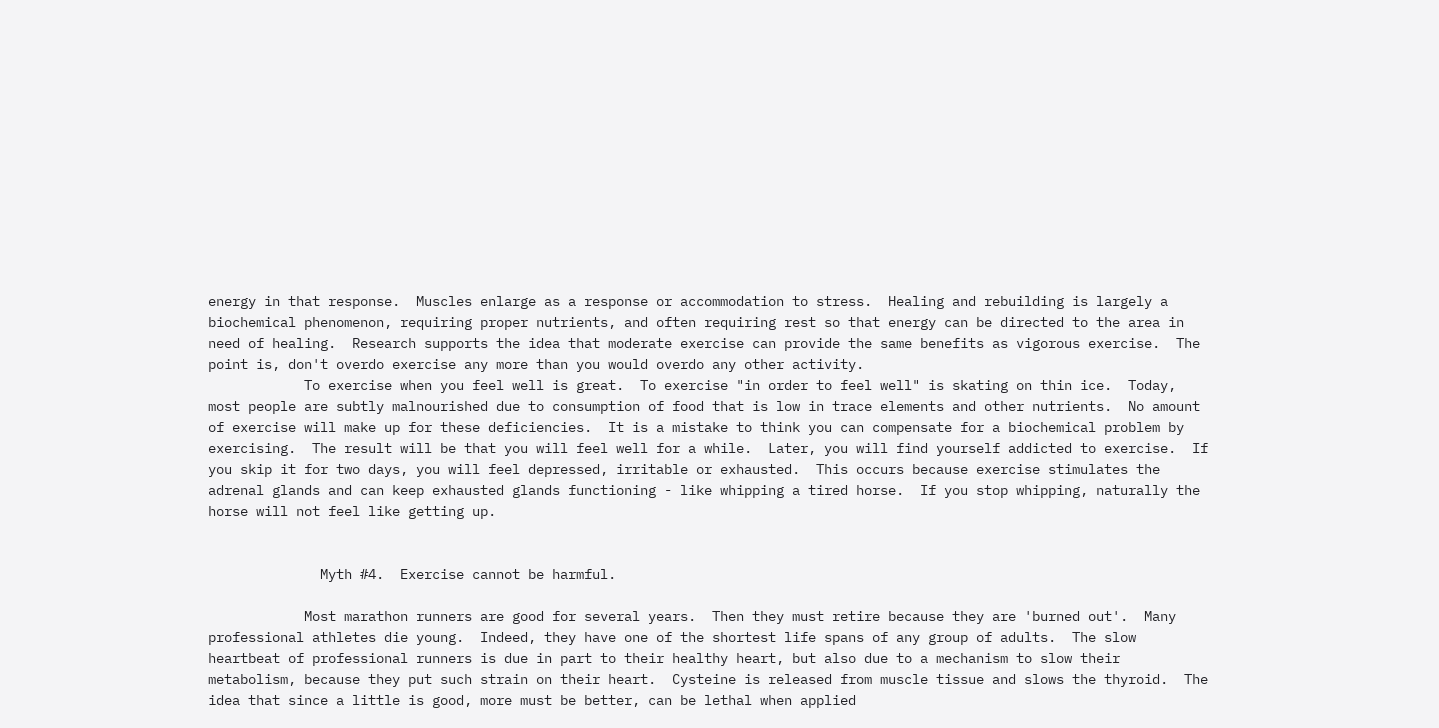energy in that response.  Muscles enlarge as a response or accommodation to stress.  Healing and rebuilding is largely a biochemical phenomenon, requiring proper nutrients, and often requiring rest so that energy can be directed to the area in need of healing.  Research supports the idea that moderate exercise can provide the same benefits as vigorous exercise.  The point is, don't overdo exercise any more than you would overdo any other activity.
            To exercise when you feel well is great.  To exercise "in order to feel well" is skating on thin ice.  Today, most people are subtly malnourished due to consumption of food that is low in trace elements and other nutrients.  No amount of exercise will make up for these deficiencies.  It is a mistake to think you can compensate for a biochemical problem by exercising.  The result will be that you will feel well for a while.  Later, you will find yourself addicted to exercise.  If you skip it for two days, you will feel depressed, irritable or exhausted.  This occurs because exercise stimulates the adrenal glands and can keep exhausted glands functioning - like whipping a tired horse.  If you stop whipping, naturally the horse will not feel like getting up.


              Myth #4.  Exercise cannot be harmful.

            Most marathon runners are good for several years.  Then they must retire because they are 'burned out'.  Many professional athletes die young.  Indeed, they have one of the shortest life spans of any group of adults.  The slow heartbeat of professional runners is due in part to their healthy heart, but also due to a mechanism to slow their metabolism, because they put such strain on their heart.  Cysteine is released from muscle tissue and slows the thyroid.  The idea that since a little is good, more must be better, can be lethal when applied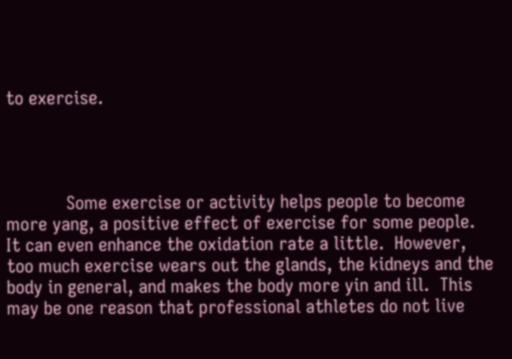to exercise.




            Some exercise or activity helps people to become more yang, a positive effect of exercise for some people.  It can even enhance the oxidation rate a little.  However, too much exercise wears out the glands, the kidneys and the body in general, and makes the body more yin and ill.  This may be one reason that professional athletes do not live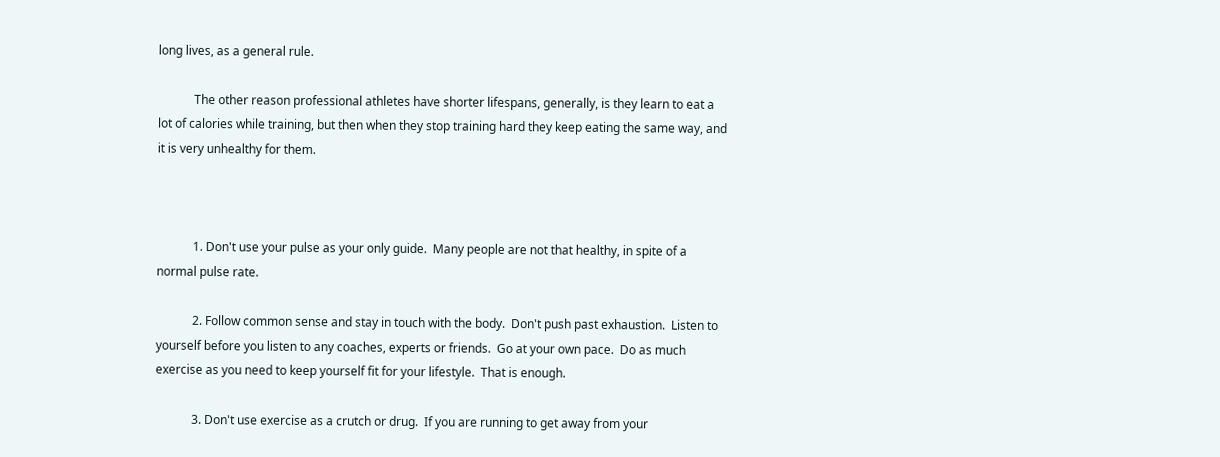long lives, as a general rule.

            The other reason professional athletes have shorter lifespans, generally, is they learn to eat a lot of calories while training, but then when they stop training hard they keep eating the same way, and it is very unhealthy for them.



            1. Don't use your pulse as your only guide.  Many people are not that healthy, in spite of a normal pulse rate.

            2. Follow common sense and stay in touch with the body.  Don't push past exhaustion.  Listen to yourself before you listen to any coaches, experts or friends.  Go at your own pace.  Do as much exercise as you need to keep yourself fit for your lifestyle.  That is enough.

            3. Don't use exercise as a crutch or drug.  If you are running to get away from your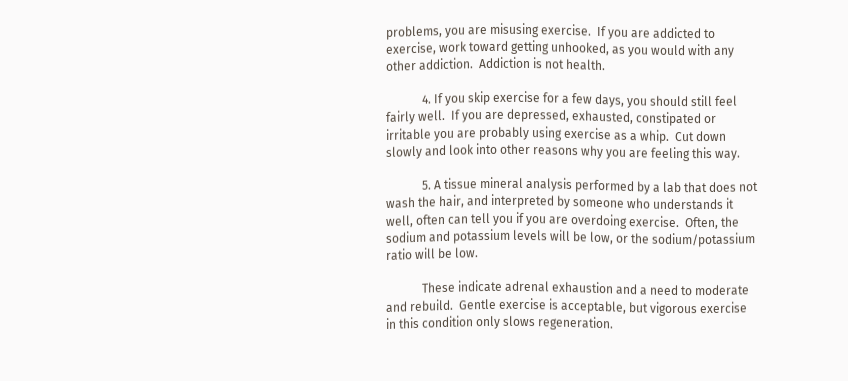problems, you are misusing exercise.  If you are addicted to exercise, work toward getting unhooked, as you would with any other addiction.  Addiction is not health.

            4. If you skip exercise for a few days, you should still feel fairly well.  If you are depressed, exhausted, constipated or irritable you are probably using exercise as a whip.  Cut down slowly and look into other reasons why you are feeling this way.

            5. A tissue mineral analysis performed by a lab that does not wash the hair, and interpreted by someone who understands it well, often can tell you if you are overdoing exercise.  Often, the sodium and potassium levels will be low, or the sodium/potassium ratio will be low.

            These indicate adrenal exhaustion and a need to moderate and rebuild.  Gentle exercise is acceptable, but vigorous exercise in this condition only slows regeneration.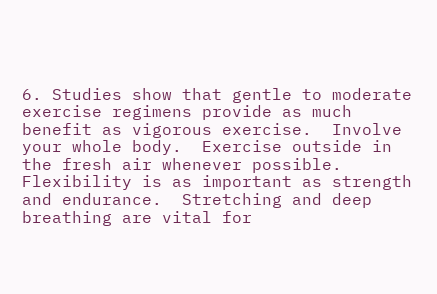6. Studies show that gentle to moderate exercise regimens provide as much benefit as vigorous exercise.  Involve your whole body.  Exercise outside in the fresh air whenever possible.  Flexibility is as important as strength and endurance.  Stretching and deep breathing are vital for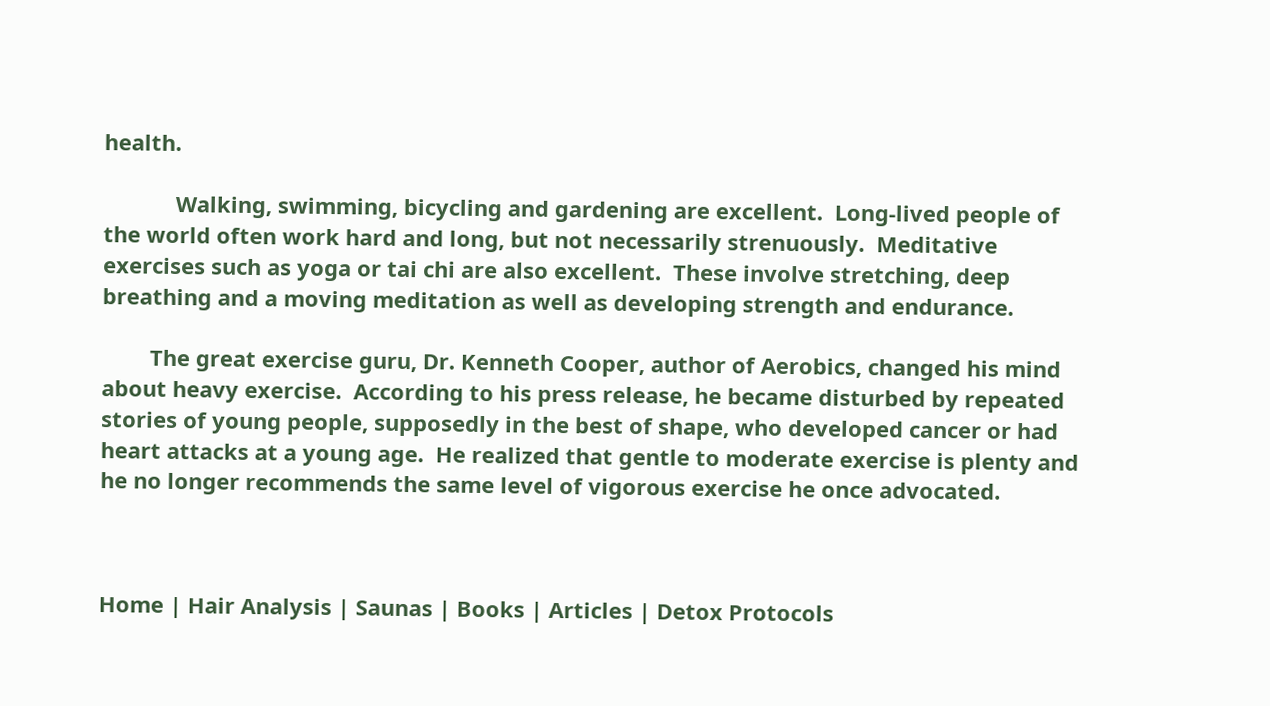health.

            Walking, swimming, bicycling and gardening are excellent.  Long-lived people of the world often work hard and long, but not necessarily strenuously.  Meditative exercises such as yoga or tai chi are also excellent.  These involve stretching, deep breathing and a moving meditation as well as developing strength and endurance.

        The great exercise guru, Dr. Kenneth Cooper, author of Aerobics, changed his mind about heavy exercise.  According to his press release, he became disturbed by repeated stories of young people, supposedly in the best of shape, who developed cancer or had heart attacks at a young age.  He realized that gentle to moderate exercise is plenty and he no longer recommends the same level of vigorous exercise he once advocated.



Home | Hair Analysis | Saunas | Books | Articles | Detox Protocols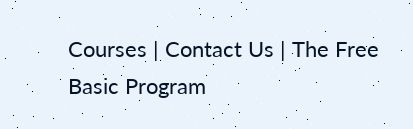Courses | Contact Us | The Free Basic Program